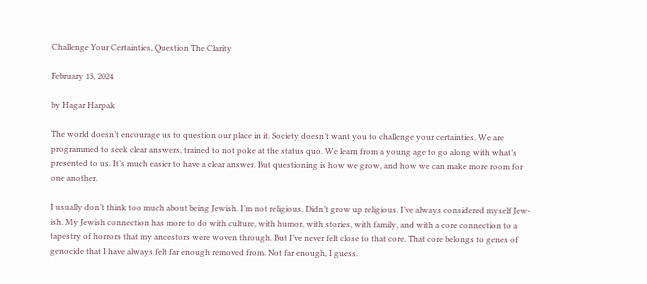Challenge Your Certainties, Question The Clarity

February 13, 2024

by Hagar Harpak

The world doesn’t encourage us to question our place in it. Society doesn’t want you to challenge your certainties. We are programmed to seek clear answers, trained to not poke at the status quo. We learn from a young age to go along with what’s presented to us. It’s much easier to have a clear answer. But questioning is how we grow, and how we can make more room for one another.

I usually don’t think too much about being Jewish. I’m not religious. Didn’t grow up religious. I’ve always considered myself Jew-ish. My Jewish connection has more to do with culture, with humor, with stories, with family, and with a core connection to a tapestry of horrors that my ancestors were woven through. But I’ve never felt close to that core. That core belongs to genes of genocide that I have always felt far enough removed from. Not far enough, I guess.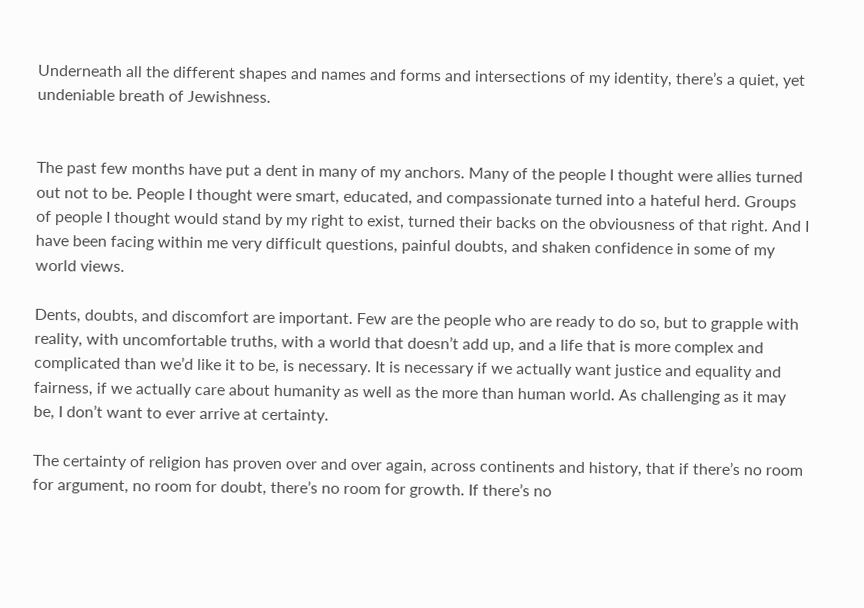Underneath all the different shapes and names and forms and intersections of my identity, there’s a quiet, yet undeniable breath of Jewishness.


The past few months have put a dent in many of my anchors. Many of the people I thought were allies turned out not to be. People I thought were smart, educated, and compassionate turned into a hateful herd. Groups of people I thought would stand by my right to exist, turned their backs on the obviousness of that right. And I have been facing within me very difficult questions, painful doubts, and shaken confidence in some of my world views.

Dents, doubts, and discomfort are important. Few are the people who are ready to do so, but to grapple with reality, with uncomfortable truths, with a world that doesn’t add up, and a life that is more complex and complicated than we’d like it to be, is necessary. It is necessary if we actually want justice and equality and fairness, if we actually care about humanity as well as the more than human world. As challenging as it may be, I don’t want to ever arrive at certainty.

The certainty of religion has proven over and over again, across continents and history, that if there’s no room for argument, no room for doubt, there’s no room for growth. If there’s no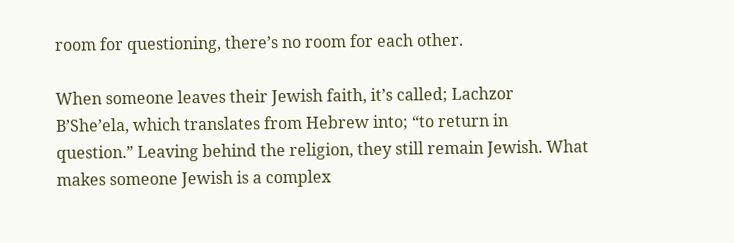room for questioning, there’s no room for each other.

When someone leaves their Jewish faith, it’s called; Lachzor B’She’ela, which translates from Hebrew into; “to return in question.” Leaving behind the religion, they still remain Jewish. What makes someone Jewish is a complex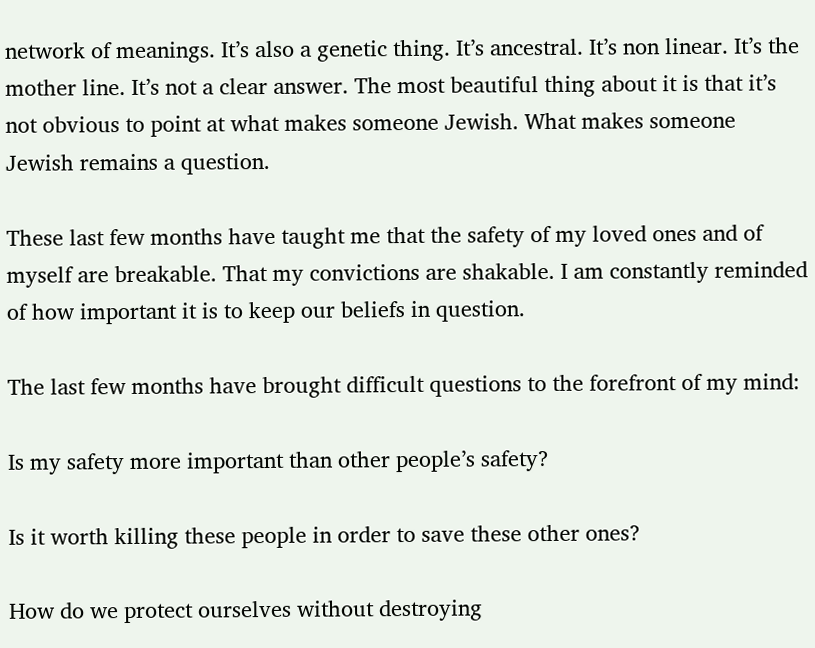network of meanings. It’s also a genetic thing. It’s ancestral. It’s non linear. It’s the mother line. It’s not a clear answer. The most beautiful thing about it is that it’s not obvious to point at what makes someone Jewish. What makes someone Jewish remains a question.

These last few months have taught me that the safety of my loved ones and of myself are breakable. That my convictions are shakable. I am constantly reminded of how important it is to keep our beliefs in question.

The last few months have brought difficult questions to the forefront of my mind:

Is my safety more important than other people’s safety?

Is it worth killing these people in order to save these other ones?

How do we protect ourselves without destroying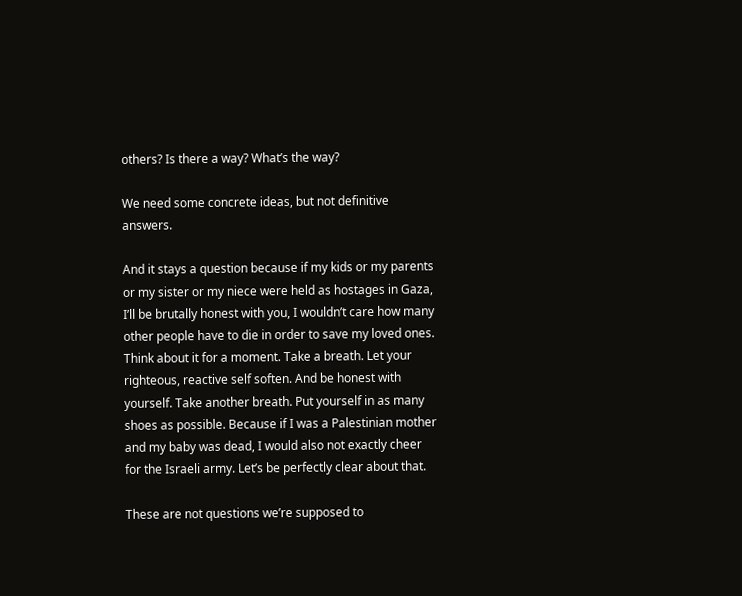others? Is there a way? What’s the way?

We need some concrete ideas, but not definitive answers.

And it stays a question because if my kids or my parents or my sister or my niece were held as hostages in Gaza, I’ll be brutally honest with you, I wouldn’t care how many other people have to die in order to save my loved ones. Think about it for a moment. Take a breath. Let your righteous, reactive self soften. And be honest with yourself. Take another breath. Put yourself in as many shoes as possible. Because if I was a Palestinian mother and my baby was dead, I would also not exactly cheer for the Israeli army. Let’s be perfectly clear about that.

These are not questions we’re supposed to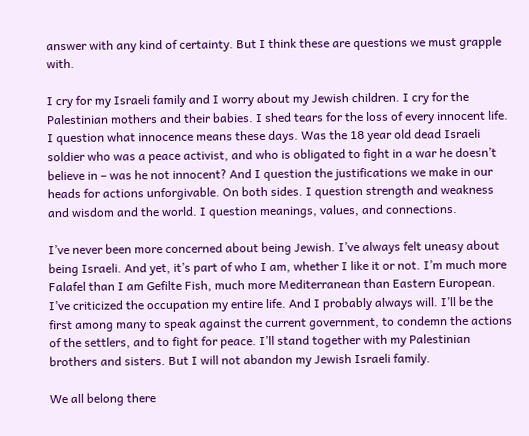answer with any kind of certainty. But I think these are questions we must grapple with.

I cry for my Israeli family and I worry about my Jewish children. I cry for the Palestinian mothers and their babies. I shed tears for the loss of every innocent life. I question what innocence means these days. Was the 18 year old dead Israeli soldier who was a peace activist, and who is obligated to fight in a war he doesn’t believe in – was he not innocent? And I question the justifications we make in our heads for actions unforgivable. On both sides. I question strength and weakness and wisdom and the world. I question meanings, values, and connections.

I’ve never been more concerned about being Jewish. I’ve always felt uneasy about being Israeli. And yet, it’s part of who I am, whether I like it or not. I’m much more Falafel than I am Gefilte Fish, much more Mediterranean than Eastern European. I’ve criticized the occupation my entire life. And I probably always will. I’ll be the first among many to speak against the current government, to condemn the actions of the settlers, and to fight for peace. I’ll stand together with my Palestinian brothers and sisters. But I will not abandon my Jewish Israeli family.

We all belong there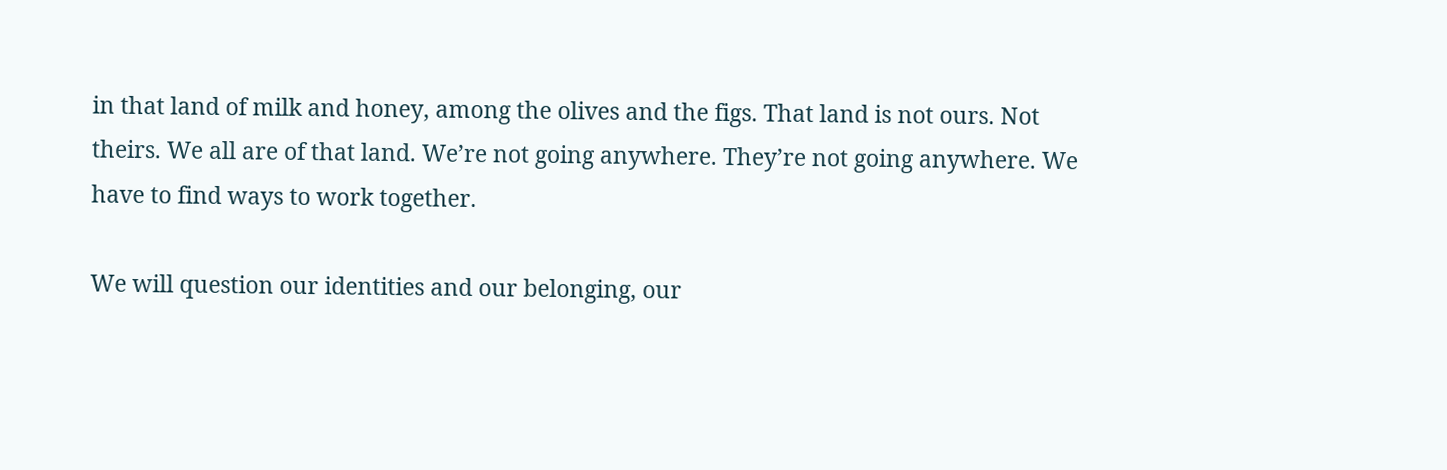in that land of milk and honey, among the olives and the figs. That land is not ours. Not theirs. We all are of that land. We’re not going anywhere. They’re not going anywhere. We have to find ways to work together.

We will question our identities and our belonging, our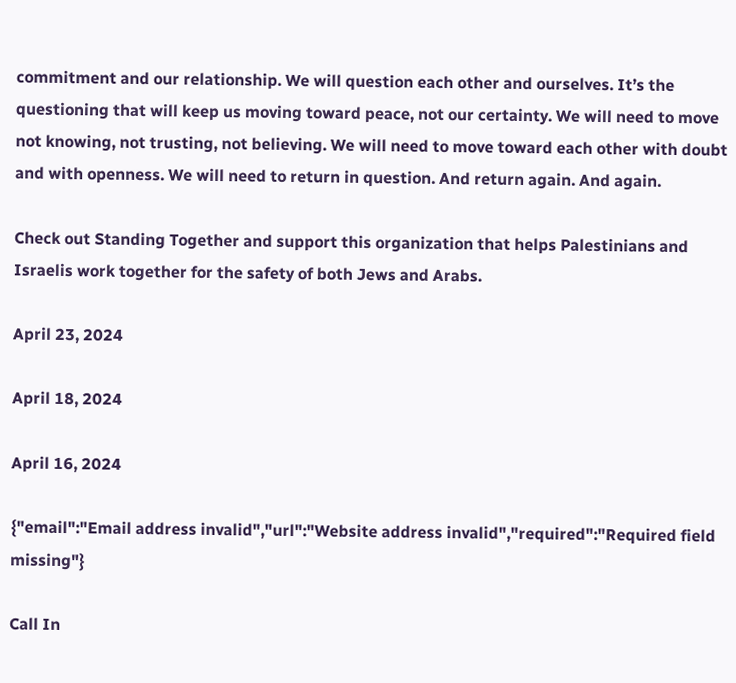commitment and our relationship. We will question each other and ourselves. It’s the questioning that will keep us moving toward peace, not our certainty. We will need to move not knowing, not trusting, not believing. We will need to move toward each other with doubt and with openness. We will need to return in question. And return again. And again.

Check out Standing Together and support this organization that helps Palestinians and Israelis work together for the safety of both Jews and Arabs.

April 23, 2024

April 18, 2024

April 16, 2024

{"email":"Email address invalid","url":"Website address invalid","required":"Required field missing"}

Call In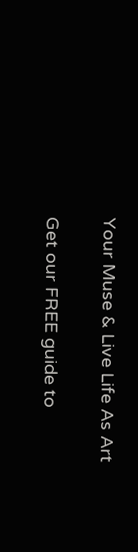Your Muse & Live Life As Art

Get our FREE guide to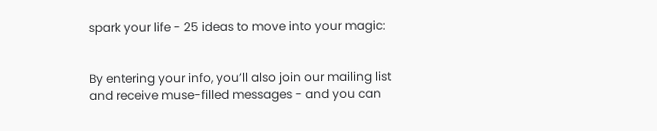spark your life - 25 ideas to move into your magic:


By entering your info, you’ll also join our mailing list and receive muse-filled messages - and you can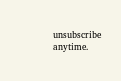unsubscribe anytime.